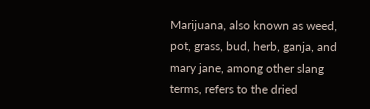Marijuana, also known as weed, pot, grass, bud, herb, ganja, and mary jane, among other slang terms, refers to the dried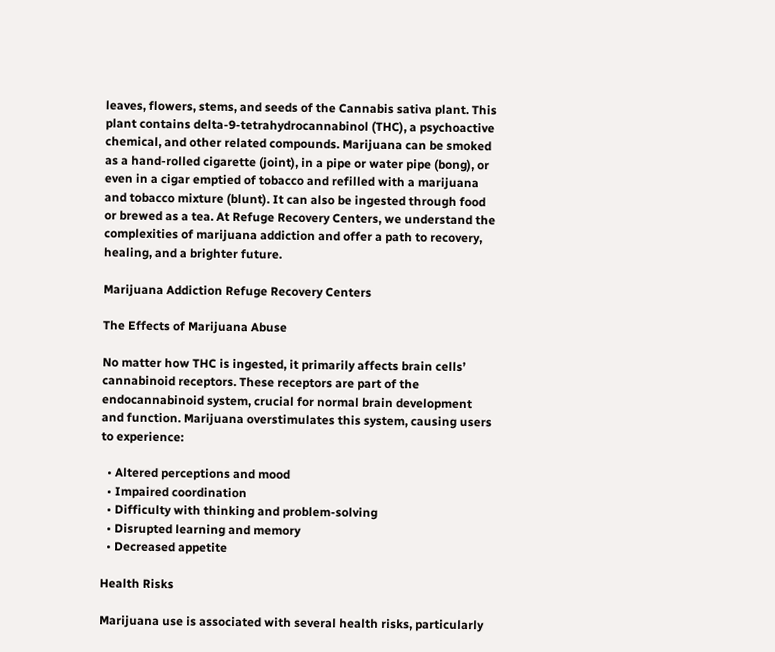leaves, flowers, stems, and seeds of the Cannabis sativa plant. This plant contains delta-9-tetrahydrocannabinol (THC), a psychoactive chemical, and other related compounds. Marijuana can be smoked as a hand-rolled cigarette (joint), in a pipe or water pipe (bong), or even in a cigar emptied of tobacco and refilled with a marijuana and tobacco mixture (blunt). It can also be ingested through food or brewed as a tea. At Refuge Recovery Centers, we understand the complexities of marijuana addiction and offer a path to recovery, healing, and a brighter future.

Marijuana Addiction Refuge Recovery Centers

The Effects of Marijuana Abuse

No matter how THC is ingested, it primarily affects brain cells’ cannabinoid receptors. These receptors are part of the endocannabinoid system, crucial for normal brain development and function. Marijuana overstimulates this system, causing users to experience:

  • Altered perceptions and mood
  • Impaired coordination
  • Difficulty with thinking and problem-solving
  • Disrupted learning and memory
  • Decreased appetite

Health Risks

Marijuana use is associated with several health risks, particularly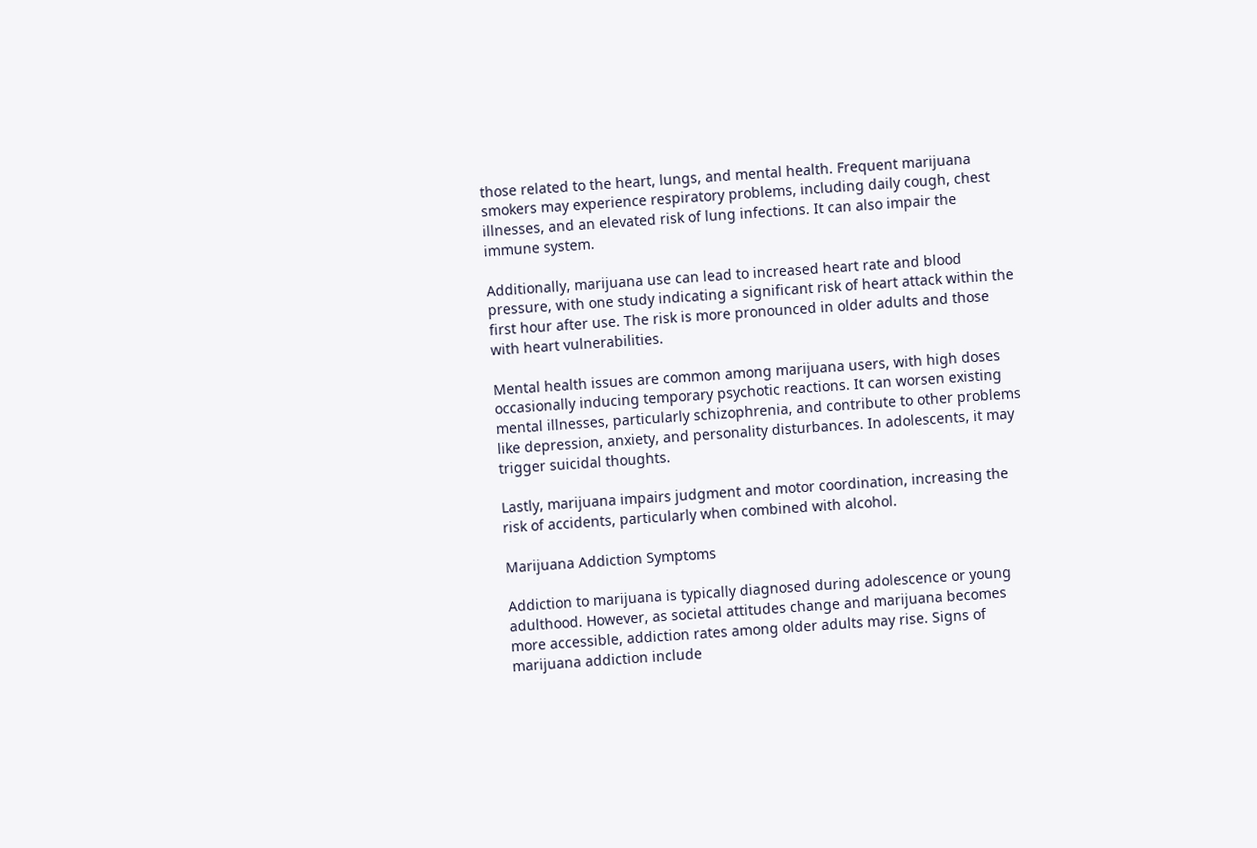those related to the heart, lungs, and mental health. Frequent marijuana smokers may experience respiratory problems, including daily cough, chest illnesses, and an elevated risk of lung infections. It can also impair the immune system.

Additionally, marijuana use can lead to increased heart rate and blood pressure, with one study indicating a significant risk of heart attack within the first hour after use. The risk is more pronounced in older adults and those with heart vulnerabilities.

Mental health issues are common among marijuana users, with high doses occasionally inducing temporary psychotic reactions. It can worsen existing mental illnesses, particularly schizophrenia, and contribute to other problems like depression, anxiety, and personality disturbances. In adolescents, it may trigger suicidal thoughts.

Lastly, marijuana impairs judgment and motor coordination, increasing the risk of accidents, particularly when combined with alcohol.

Marijuana Addiction Symptoms

Addiction to marijuana is typically diagnosed during adolescence or young adulthood. However, as societal attitudes change and marijuana becomes more accessible, addiction rates among older adults may rise. Signs of marijuana addiction include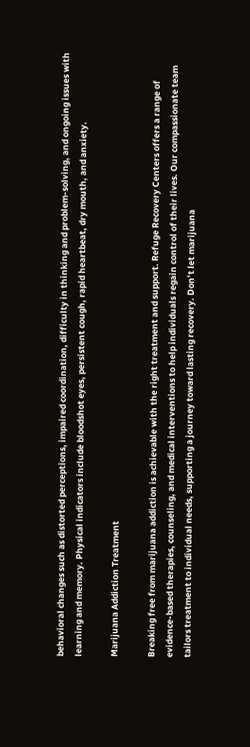behavioral changes such as distorted perceptions, impaired coordination, difficulty in thinking and problem-solving, and ongoing issues with learning and memory. Physical indicators include bloodshot eyes, persistent cough, rapid heartbeat, dry mouth, and anxiety.

Marijuana Addiction Treatment

Breaking free from marijuana addiction is achievable with the right treatment and support. Refuge Recovery Centers offers a range of evidence-based therapies, counseling, and medical interventions to help individuals regain control of their lives. Our compassionate team tailors treatment to individual needs, supporting a journey toward lasting recovery. Don’t let marijuana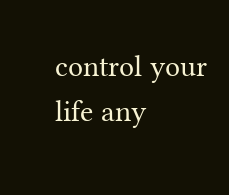control your life any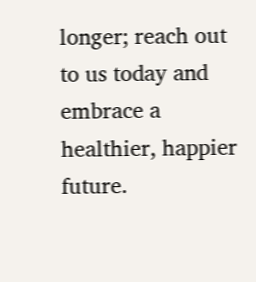longer; reach out to us today and embrace a healthier, happier future.